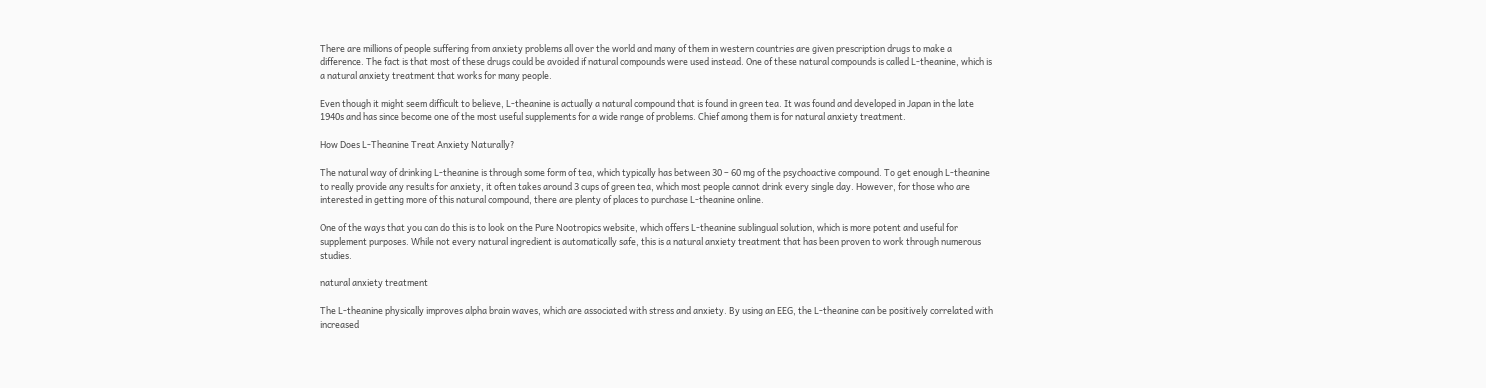There are millions of people suffering from anxiety problems all over the world and many of them in western countries are given prescription drugs to make a difference. The fact is that most of these drugs could be avoided if natural compounds were used instead. One of these natural compounds is called L-theanine, which is a natural anxiety treatment that works for many people.

Even though it might seem difficult to believe, L-theanine is actually a natural compound that is found in green tea. It was found and developed in Japan in the late 1940s and has since become one of the most useful supplements for a wide range of problems. Chief among them is for natural anxiety treatment.

How Does L-Theanine Treat Anxiety Naturally?

The natural way of drinking L-theanine is through some form of tea, which typically has between 30 – 60 mg of the psychoactive compound. To get enough L-theanine to really provide any results for anxiety, it often takes around 3 cups of green tea, which most people cannot drink every single day. However, for those who are interested in getting more of this natural compound, there are plenty of places to purchase L-theanine online.

One of the ways that you can do this is to look on the Pure Nootropics website, which offers L-theanine sublingual solution, which is more potent and useful for supplement purposes. While not every natural ingredient is automatically safe, this is a natural anxiety treatment that has been proven to work through numerous studies.

natural anxiety treatment

The L-theanine physically improves alpha brain waves, which are associated with stress and anxiety. By using an EEG, the L-theanine can be positively correlated with increased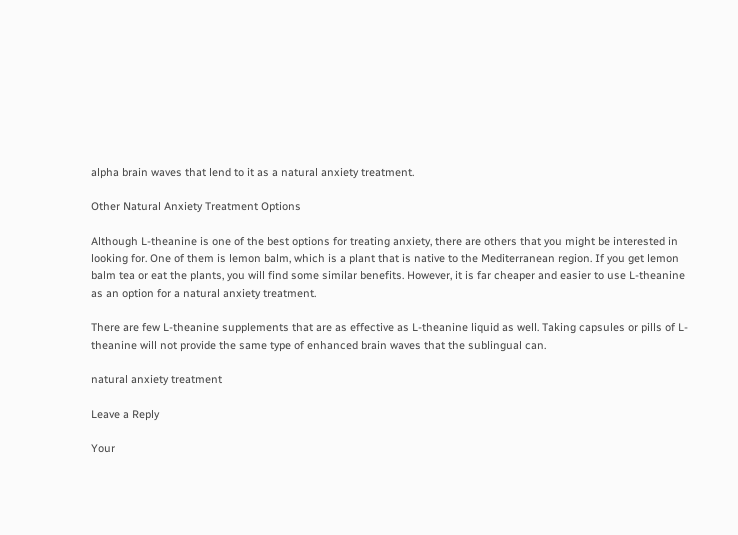alpha brain waves that lend to it as a natural anxiety treatment.

Other Natural Anxiety Treatment Options

Although L-theanine is one of the best options for treating anxiety, there are others that you might be interested in looking for. One of them is lemon balm, which is a plant that is native to the Mediterranean region. If you get lemon balm tea or eat the plants, you will find some similar benefits. However, it is far cheaper and easier to use L-theanine as an option for a natural anxiety treatment.

There are few L-theanine supplements that are as effective as L-theanine liquid as well. Taking capsules or pills of L-theanine will not provide the same type of enhanced brain waves that the sublingual can.

natural anxiety treatment

Leave a Reply

Your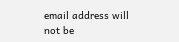email address will not be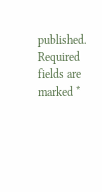published. Required fields are marked *